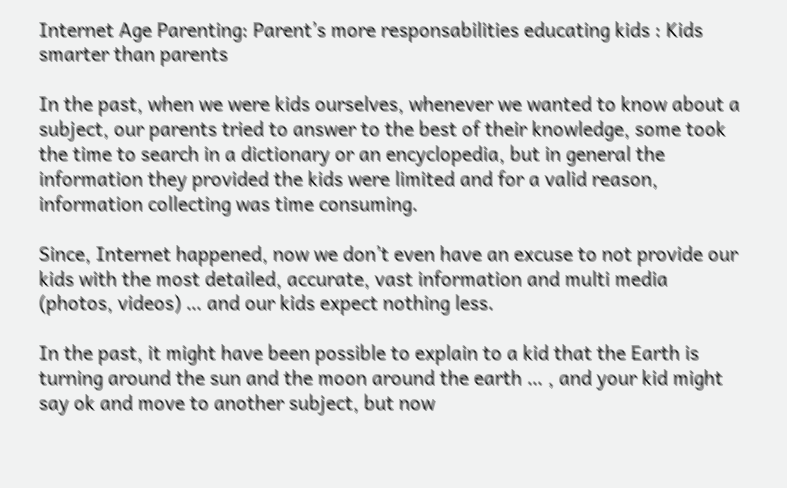Internet Age Parenting: Parent’s more responsabilities educating kids : Kids smarter than parents

In the past, when we were kids ourselves, whenever we wanted to know about a subject, our parents tried to answer to the best of their knowledge, some took the time to search in a dictionary or an encyclopedia, but in general the information they provided the kids were limited and for a valid reason, information collecting was time consuming.

Since, Internet happened, now we don’t even have an excuse to not provide our kids with the most detailed, accurate, vast information and multi media (photos, videos) … and our kids expect nothing less.

In the past, it might have been possible to explain to a kid that the Earth is turning around the sun and the moon around the earth … , and your kid might say ok and move to another subject, but now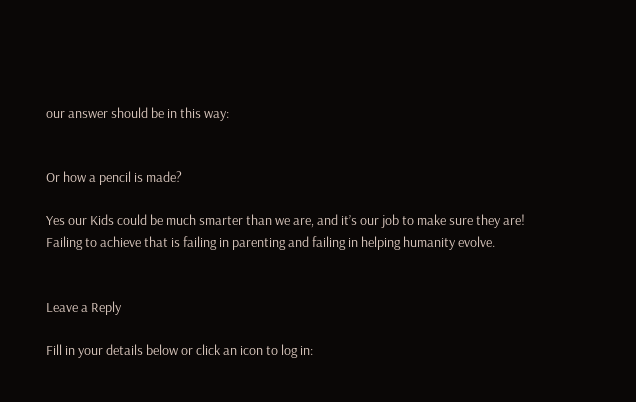our answer should be in this way:


Or how a pencil is made?

Yes our Kids could be much smarter than we are, and it’s our job to make sure they are!  Failing to achieve that is failing in parenting and failing in helping humanity evolve.


Leave a Reply

Fill in your details below or click an icon to log in: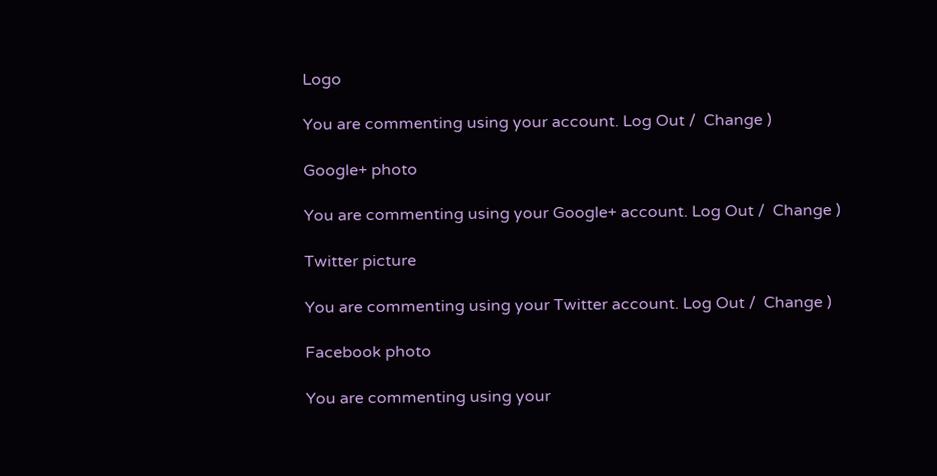Logo

You are commenting using your account. Log Out /  Change )

Google+ photo

You are commenting using your Google+ account. Log Out /  Change )

Twitter picture

You are commenting using your Twitter account. Log Out /  Change )

Facebook photo

You are commenting using your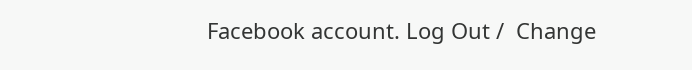Facebook account. Log Out /  Change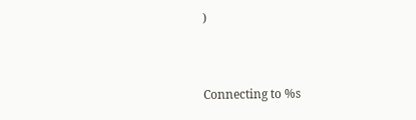)


Connecting to %s